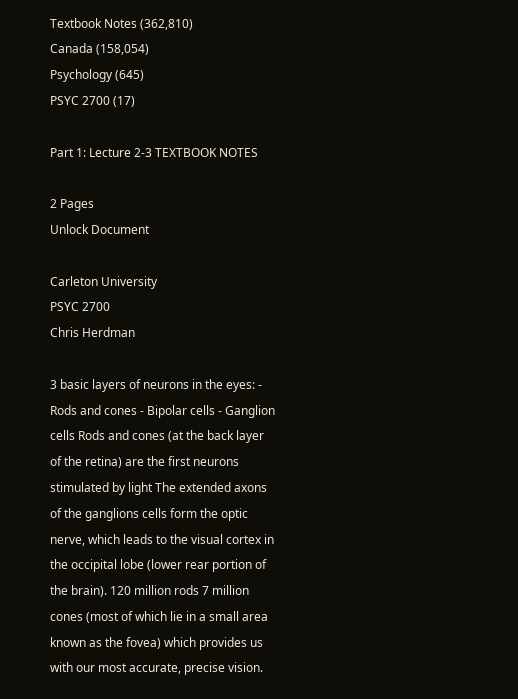Textbook Notes (362,810)
Canada (158,054)
Psychology (645)
PSYC 2700 (17)

Part 1: Lecture 2-3 TEXTBOOK NOTES

2 Pages
Unlock Document

Carleton University
PSYC 2700
Chris Herdman

3 basic layers of neurons in the eyes: - Rods and cones - Bipolar cells - Ganglion cells Rods and cones (at the back layer of the retina) are the first neurons stimulated by light The extended axons of the ganglions cells form the optic nerve, which leads to the visual cortex in the occipital lobe (lower rear portion of the brain). 120 million rods 7 million cones (most of which lie in a small area known as the fovea) which provides us with our most accurate, precise vision.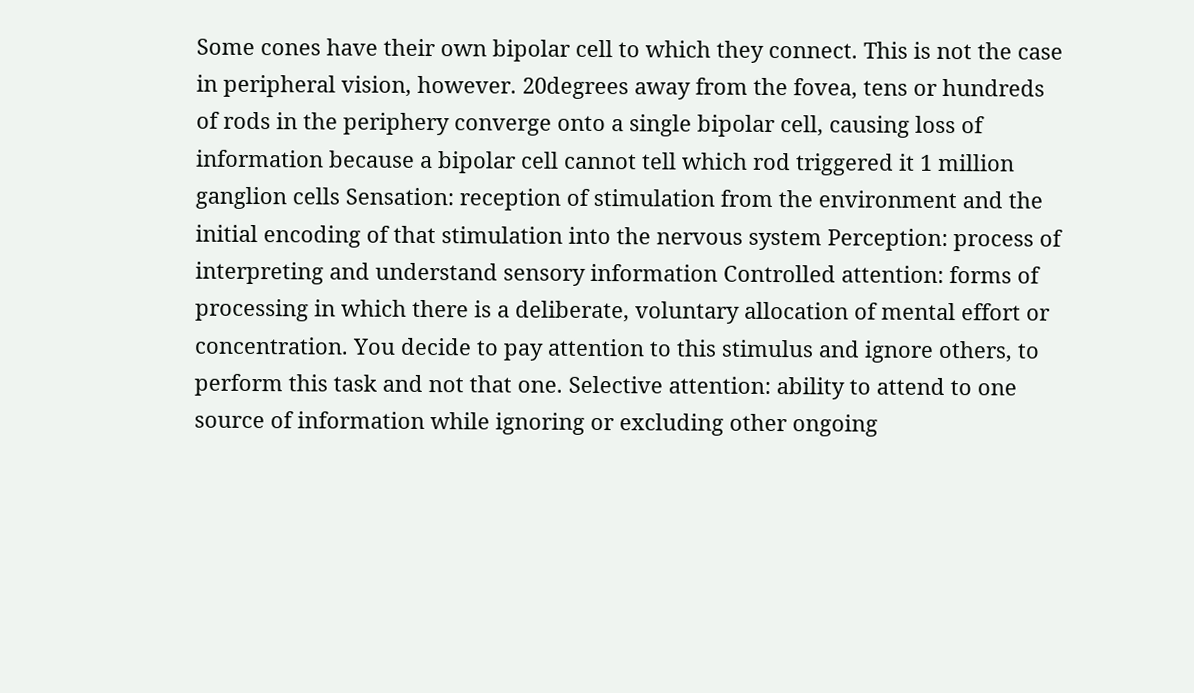Some cones have their own bipolar cell to which they connect. This is not the case in peripheral vision, however. 20degrees away from the fovea, tens or hundreds of rods in the periphery converge onto a single bipolar cell, causing loss of information because a bipolar cell cannot tell which rod triggered it 1 million ganglion cells Sensation: reception of stimulation from the environment and the initial encoding of that stimulation into the nervous system Perception: process of interpreting and understand sensory information Controlled attention: forms of processing in which there is a deliberate, voluntary allocation of mental effort or concentration. You decide to pay attention to this stimulus and ignore others, to perform this task and not that one. Selective attention: ability to attend to one source of information while ignoring or excluding other ongoing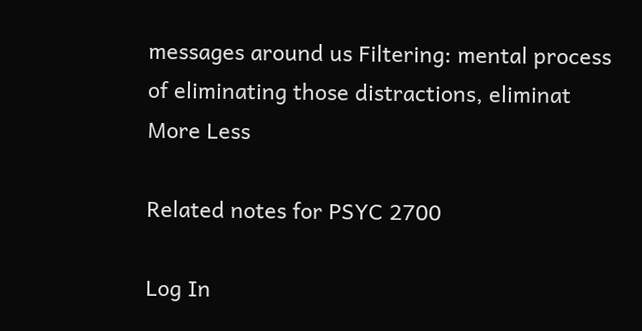messages around us Filtering: mental process of eliminating those distractions, eliminat
More Less

Related notes for PSYC 2700

Log In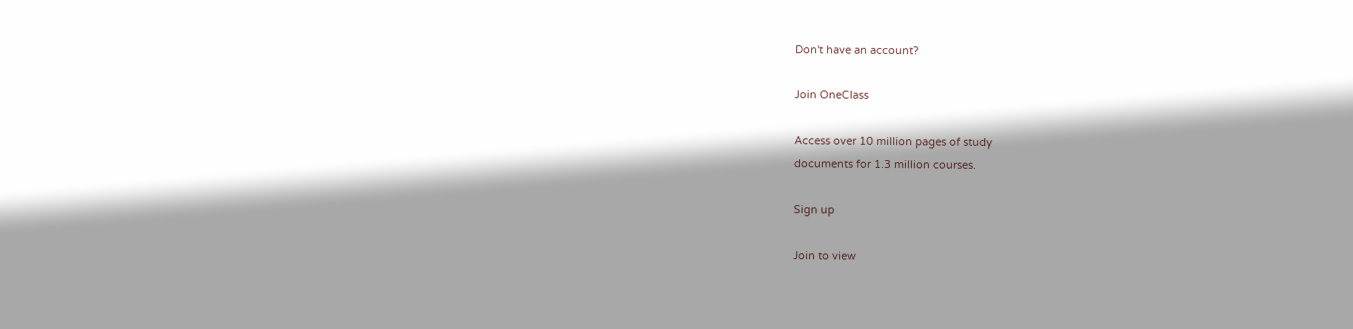Don't have an account?

Join OneClass

Access over 10 million pages of study
documents for 1.3 million courses.

Sign up

Join to view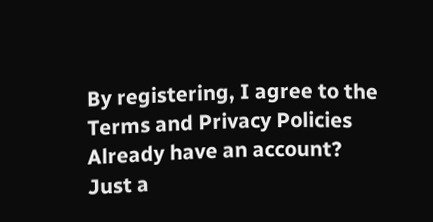By registering, I agree to the Terms and Privacy Policies
Already have an account?
Just a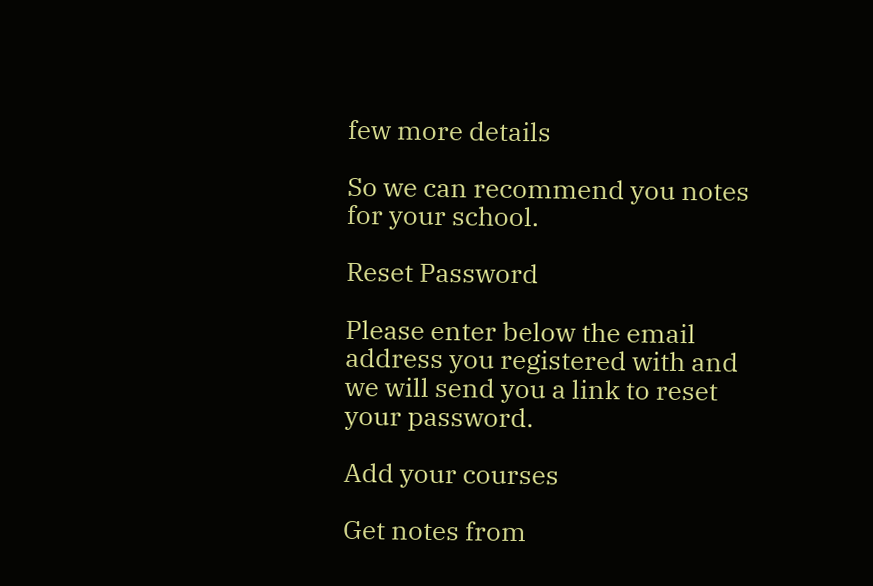few more details

So we can recommend you notes for your school.

Reset Password

Please enter below the email address you registered with and we will send you a link to reset your password.

Add your courses

Get notes from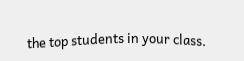the top students in your class.